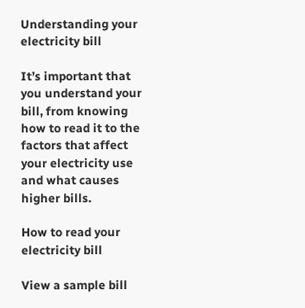Understanding your electricity bill

It’s important that you understand your bill, from knowing how to read it to the factors that affect your electricity use and what causes higher bills.

How to read your electricity bill

View a sample bill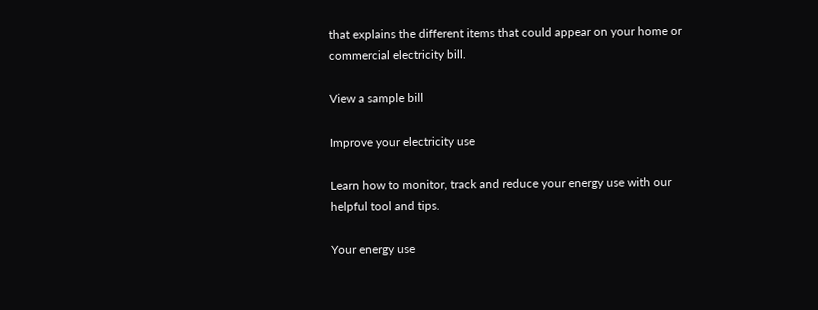that explains the different items that could appear on your home or commercial electricity bill.

View a sample bill

Improve your electricity use

Learn how to monitor, track and reduce your energy use with our helpful tool and tips.

Your energy use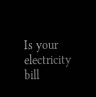Is your electricity bill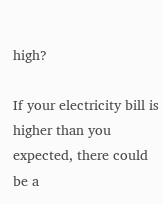high?

If your electricity bill is higher than you expected, there could be a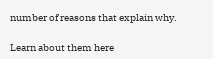number of reasons that explain why.

Learn about them here